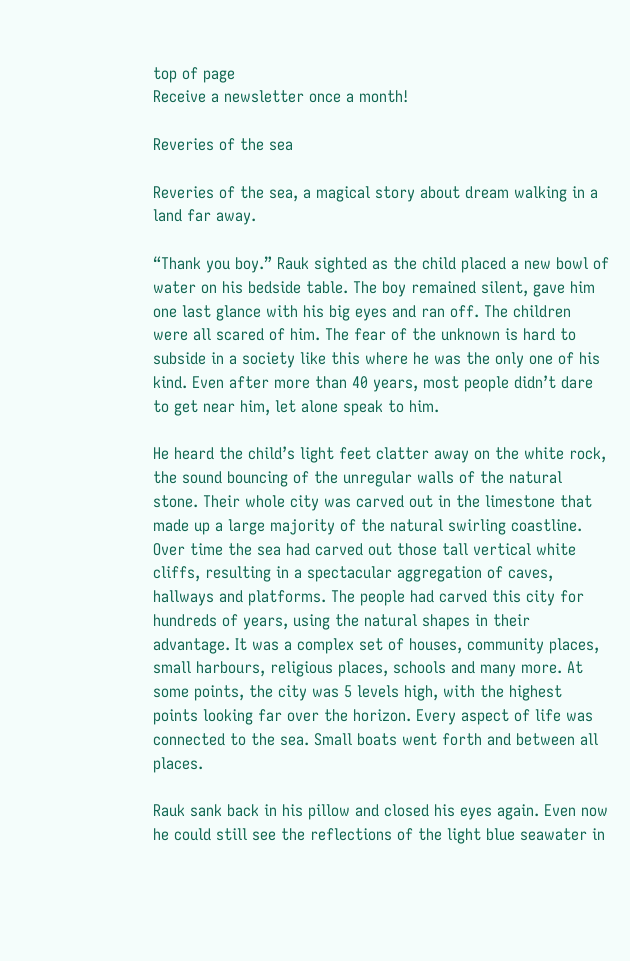top of page
Receive a newsletter once a month!

Reveries of the sea

Reveries of the sea, a magical story about dream walking in a land far away.

“Thank you boy.” Rauk sighted as the child placed a new bowl of water on his bedside table. The boy remained silent, gave him one last glance with his big eyes and ran off. The children were all scared of him. The fear of the unknown is hard to subside in a society like this where he was the only one of his kind. Even after more than 40 years, most people didn’t dare to get near him, let alone speak to him.

He heard the child’s light feet clatter away on the white rock, the sound bouncing of the unregular walls of the natural stone. Their whole city was carved out in the limestone that made up a large majority of the natural swirling coastline. Over time the sea had carved out those tall vertical white cliffs, resulting in a spectacular aggregation of caves, hallways and platforms. The people had carved this city for hundreds of years, using the natural shapes in their advantage. It was a complex set of houses, community places, small harbours, religious places, schools and many more. At some points, the city was 5 levels high, with the highest points looking far over the horizon. Every aspect of life was connected to the sea. Small boats went forth and between all places.

Rauk sank back in his pillow and closed his eyes again. Even now he could still see the reflections of the light blue seawater in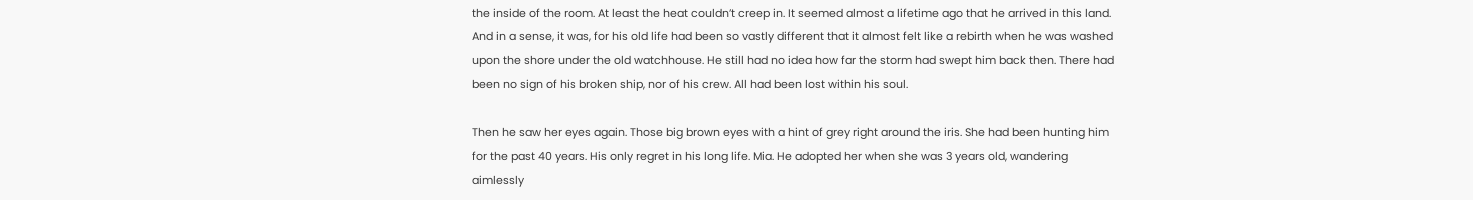the inside of the room. At least the heat couldn’t creep in. It seemed almost a lifetime ago that he arrived in this land. And in a sense, it was, for his old life had been so vastly different that it almost felt like a rebirth when he was washed upon the shore under the old watchhouse. He still had no idea how far the storm had swept him back then. There had been no sign of his broken ship, nor of his crew. All had been lost within his soul.

Then he saw her eyes again. Those big brown eyes with a hint of grey right around the iris. She had been hunting him for the past 40 years. His only regret in his long life. Mia. He adopted her when she was 3 years old, wandering aimlessly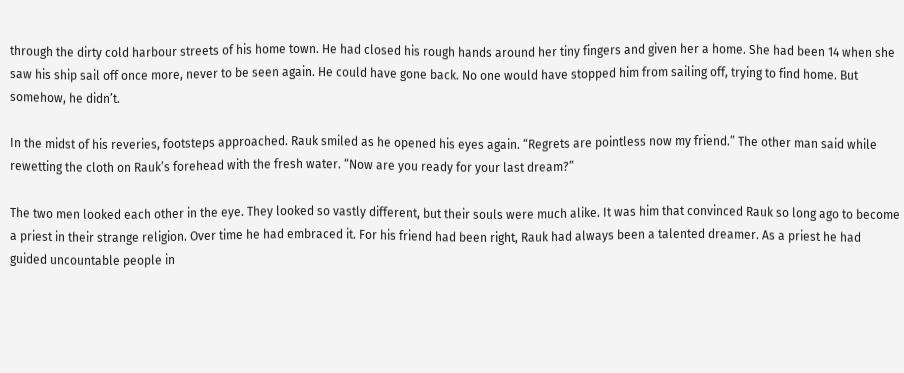through the dirty cold harbour streets of his home town. He had closed his rough hands around her tiny fingers and given her a home. She had been 14 when she saw his ship sail off once more, never to be seen again. He could have gone back. No one would have stopped him from sailing off, trying to find home. But somehow, he didn’t.

In the midst of his reveries, footsteps approached. Rauk smiled as he opened his eyes again. “Regrets are pointless now my friend.” The other man said while rewetting the cloth on Rauk’s forehead with the fresh water. “Now are you ready for your last dream?”

The two men looked each other in the eye. They looked so vastly different, but their souls were much alike. It was him that convinced Rauk so long ago to become a priest in their strange religion. Over time he had embraced it. For his friend had been right, Rauk had always been a talented dreamer. As a priest he had guided uncountable people in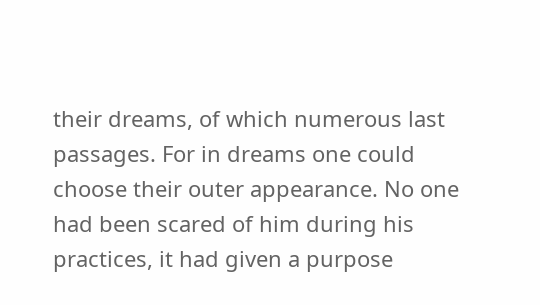their dreams, of which numerous last passages. For in dreams one could choose their outer appearance. No one had been scared of him during his practices, it had given a purpose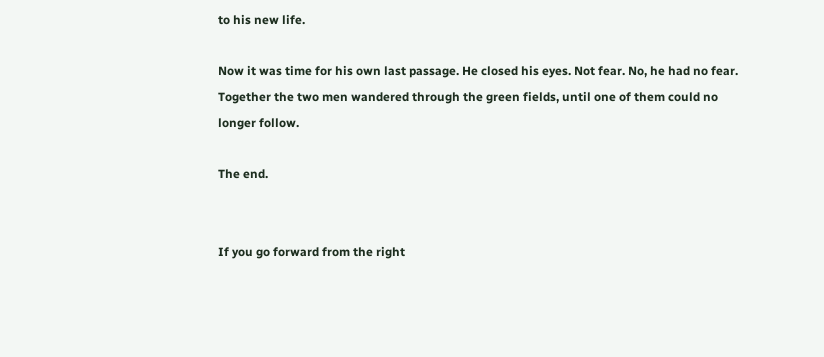to his new life.

Now it was time for his own last passage. He closed his eyes. Not fear. No, he had no fear. Together the two men wandered through the green fields, until one of them could no longer follow.

The end.


If you go forward from the right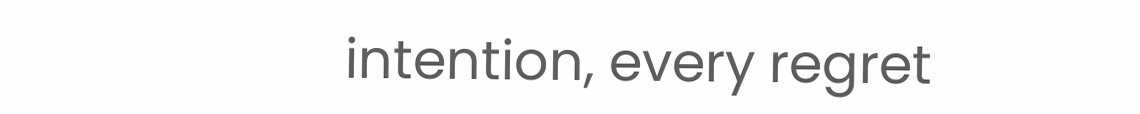intention, every regret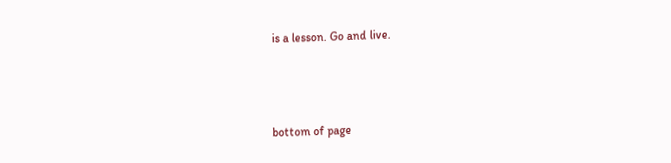is a lesson. Go and live.



bottom of page